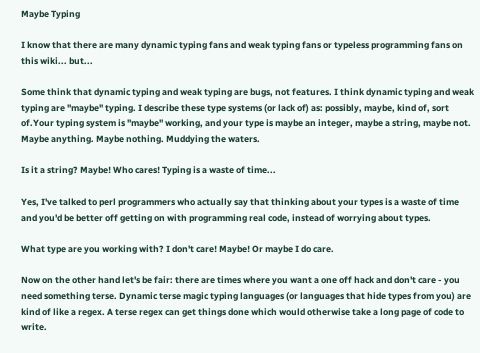Maybe Typing

I know that there are many dynamic typing fans and weak typing fans or typeless programming fans on this wiki... but...

Some think that dynamic typing and weak typing are bugs, not features. I think dynamic typing and weak typing are "maybe" typing. I describe these type systems (or lack of) as: possibly, maybe, kind of, sort of.Your typing system is "maybe" working, and your type is maybe an integer, maybe a string, maybe not. Maybe anything. Maybe nothing. Muddying the waters.

Is it a string? Maybe! Who cares! Typing is a waste of time...

Yes, I've talked to perl programmers who actually say that thinking about your types is a waste of time and you'd be better off getting on with programming real code, instead of worrying about types.

What type are you working with? I don't care! Maybe! Or maybe I do care.

Now on the other hand let's be fair: there are times where you want a one off hack and don't care - you need something terse. Dynamic terse magic typing languages (or languages that hide types from you) are kind of like a regex. A terse regex can get things done which would otherwise take a long page of code to write.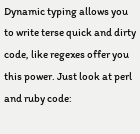Dynamic typing allows you to write terse quick and dirty code, like regexes offer you this power. Just look at perl and ruby code: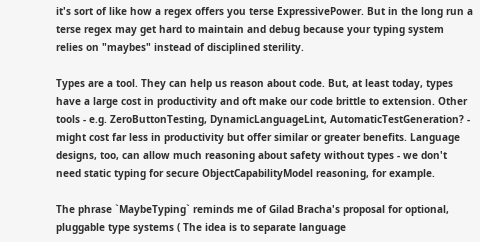it's sort of like how a regex offers you terse ExpressivePower. But in the long run a terse regex may get hard to maintain and debug because your typing system relies on "maybes" instead of disciplined sterility.

Types are a tool. They can help us reason about code. But, at least today, types have a large cost in productivity and oft make our code brittle to extension. Other tools - e.g. ZeroButtonTesting, DynamicLanguageLint, AutomaticTestGeneration? - might cost far less in productivity but offer similar or greater benefits. Language designs, too, can allow much reasoning about safety without types - we don't need static typing for secure ObjectCapabilityModel reasoning, for example.

The phrase `MaybeTyping` reminds me of Gilad Bracha's proposal for optional, pluggable type systems ( The idea is to separate language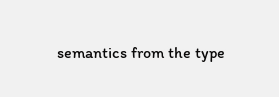semantics from the type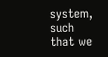system, such that we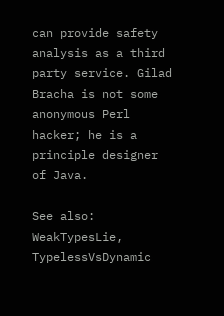can provide safety analysis as a third party service. Gilad Bracha is not some anonymous Perl hacker; he is a principle designer of Java.

See also: WeakTypesLie, TypelessVsDynamic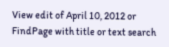View edit of April 10, 2012 or FindPage with title or text search